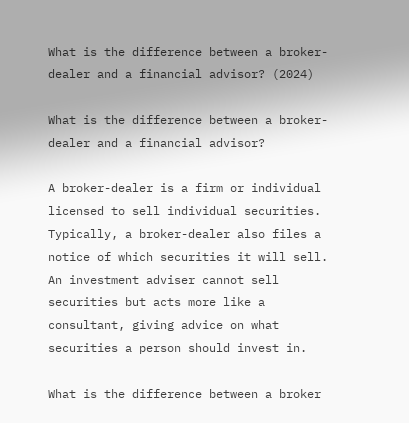What is the difference between a broker-dealer and a financial advisor? (2024)

What is the difference between a broker-dealer and a financial advisor?

A broker-dealer is a firm or individual licensed to sell individual securities. Typically, a broker-dealer also files a notice of which securities it will sell. An investment adviser cannot sell securities but acts more like a consultant, giving advice on what securities a person should invest in.

What is the difference between a broker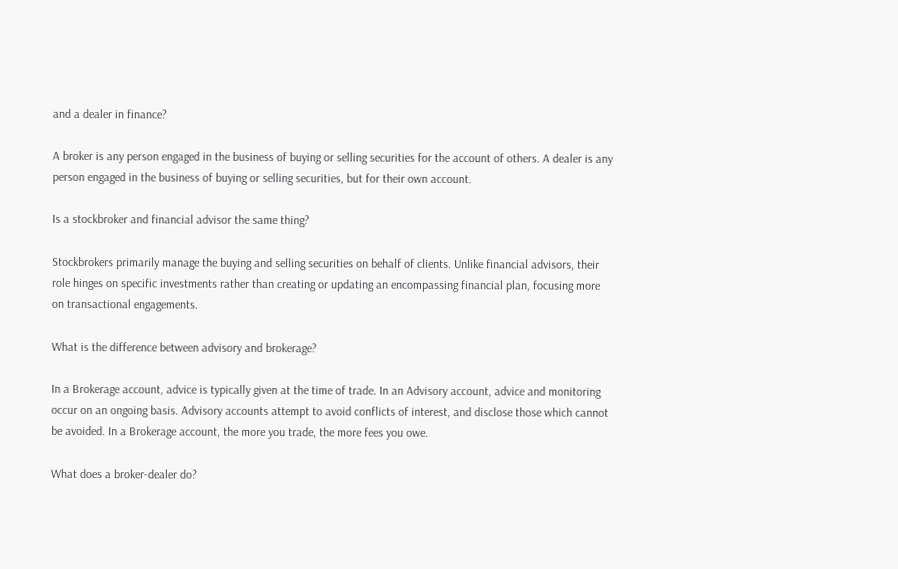and a dealer in finance?

A broker is any person engaged in the business of buying or selling securities for the account of others. A dealer is any person engaged in the business of buying or selling securities, but for their own account.

Is a stockbroker and financial advisor the same thing?

Stockbrokers primarily manage the buying and selling securities on behalf of clients. Unlike financial advisors, their role hinges on specific investments rather than creating or updating an encompassing financial plan, focusing more on transactional engagements.

What is the difference between advisory and brokerage?

In a Brokerage account, advice is typically given at the time of trade. In an Advisory account, advice and monitoring occur on an ongoing basis. Advisory accounts attempt to avoid conflicts of interest, and disclose those which cannot be avoided. In a Brokerage account, the more you trade, the more fees you owe.

What does a broker-dealer do?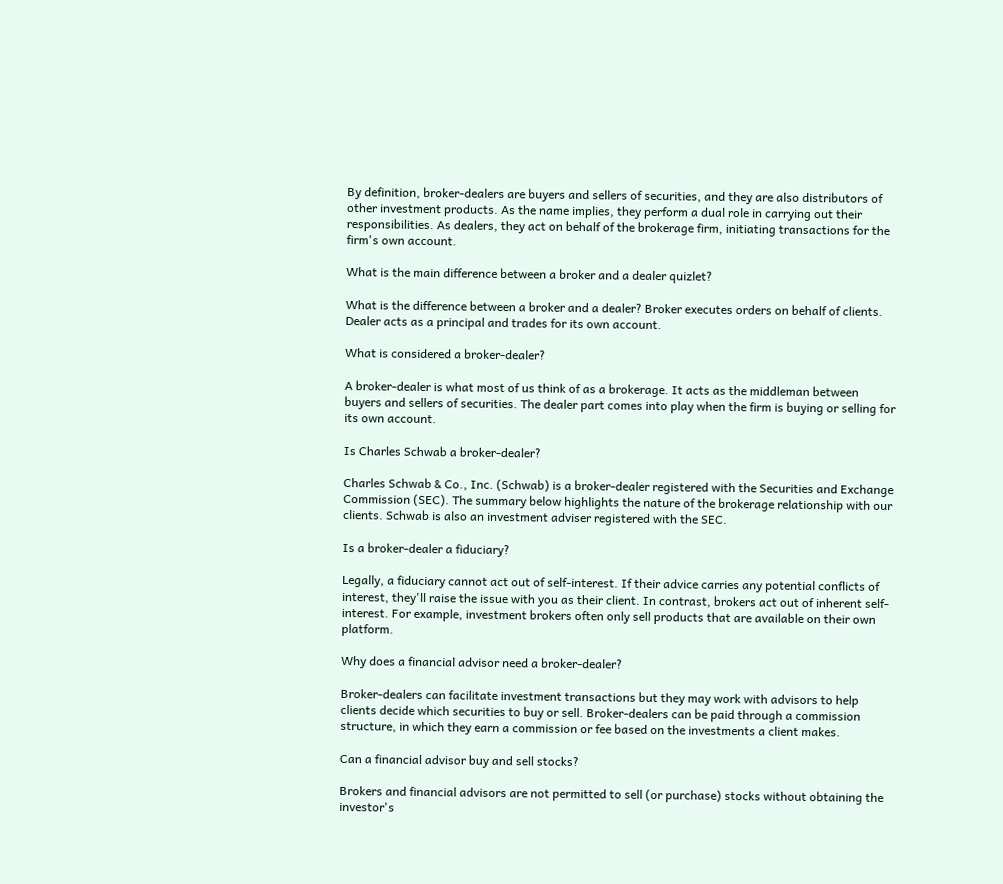By definition, broker-dealers are buyers and sellers of securities, and they are also distributors of other investment products. As the name implies, they perform a dual role in carrying out their responsibilities. As dealers, they act on behalf of the brokerage firm, initiating transactions for the firm's own account.

What is the main difference between a broker and a dealer quizlet?

What is the difference between a broker and a dealer? Broker executes orders on behalf of clients. Dealer acts as a principal and trades for its own account.

What is considered a broker-dealer?

A broker-dealer is what most of us think of as a brokerage. It acts as the middleman between buyers and sellers of securities. The dealer part comes into play when the firm is buying or selling for its own account.

Is Charles Schwab a broker-dealer?

Charles Schwab & Co., Inc. (Schwab) is a broker-dealer registered with the Securities and Exchange Commission (SEC). The summary below highlights the nature of the brokerage relationship with our clients. Schwab is also an investment adviser registered with the SEC.

Is a broker-dealer a fiduciary?

Legally, a fiduciary cannot act out of self-interest. If their advice carries any potential conflicts of interest, they'll raise the issue with you as their client. In contrast, brokers act out of inherent self-interest. For example, investment brokers often only sell products that are available on their own platform.

Why does a financial advisor need a broker-dealer?

Broker-dealers can facilitate investment transactions but they may work with advisors to help clients decide which securities to buy or sell. Broker-dealers can be paid through a commission structure, in which they earn a commission or fee based on the investments a client makes.

Can a financial advisor buy and sell stocks?

Brokers and financial advisors are not permitted to sell (or purchase) stocks without obtaining the investor's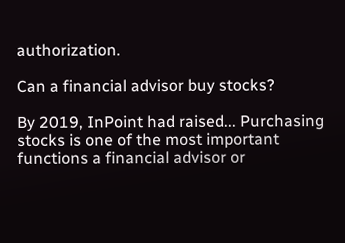authorization.

Can a financial advisor buy stocks?

By 2019, InPoint had raised... Purchasing stocks is one of the most important functions a financial advisor or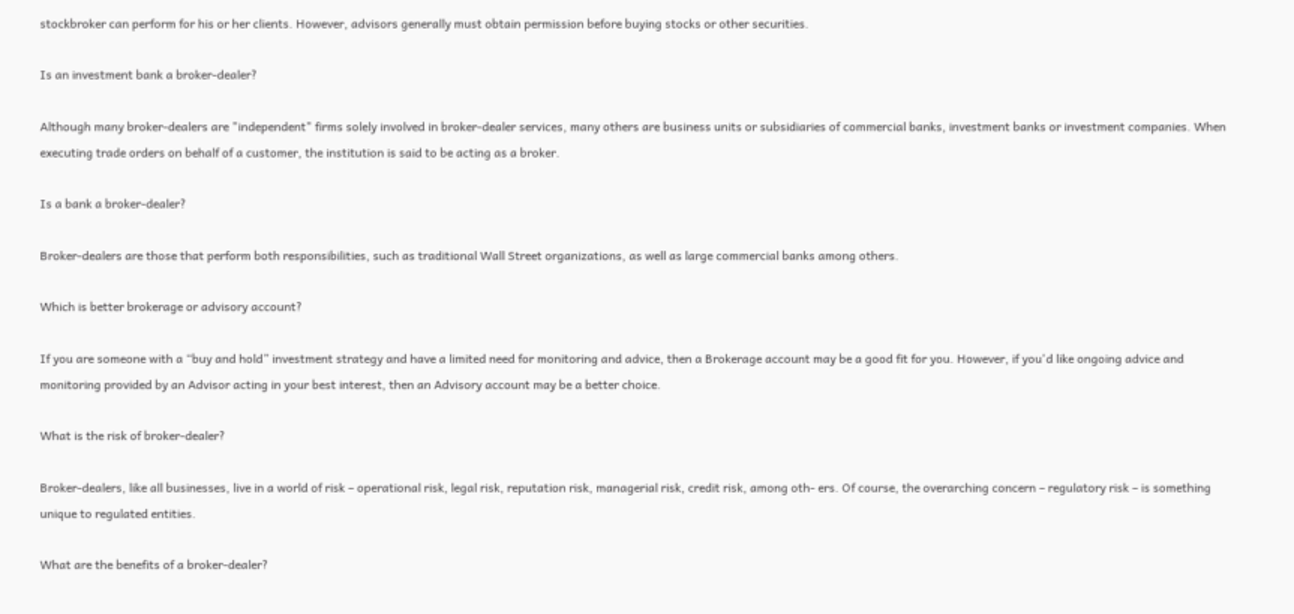stockbroker can perform for his or her clients. However, advisors generally must obtain permission before buying stocks or other securities.

Is an investment bank a broker-dealer?

Although many broker-dealers are "independent" firms solely involved in broker-dealer services, many others are business units or subsidiaries of commercial banks, investment banks or investment companies. When executing trade orders on behalf of a customer, the institution is said to be acting as a broker.

Is a bank a broker-dealer?

Broker-dealers are those that perform both responsibilities, such as traditional Wall Street organizations, as well as large commercial banks among others.

Which is better brokerage or advisory account?

If you are someone with a “buy and hold” investment strategy and have a limited need for monitoring and advice, then a Brokerage account may be a good fit for you. However, if you'd like ongoing advice and monitoring provided by an Advisor acting in your best interest, then an Advisory account may be a better choice.

What is the risk of broker-dealer?

Broker-dealers, like all businesses, live in a world of risk – operational risk, legal risk, reputation risk, managerial risk, credit risk, among oth- ers. Of course, the overarching concern – regulatory risk – is something unique to regulated entities.

What are the benefits of a broker-dealer?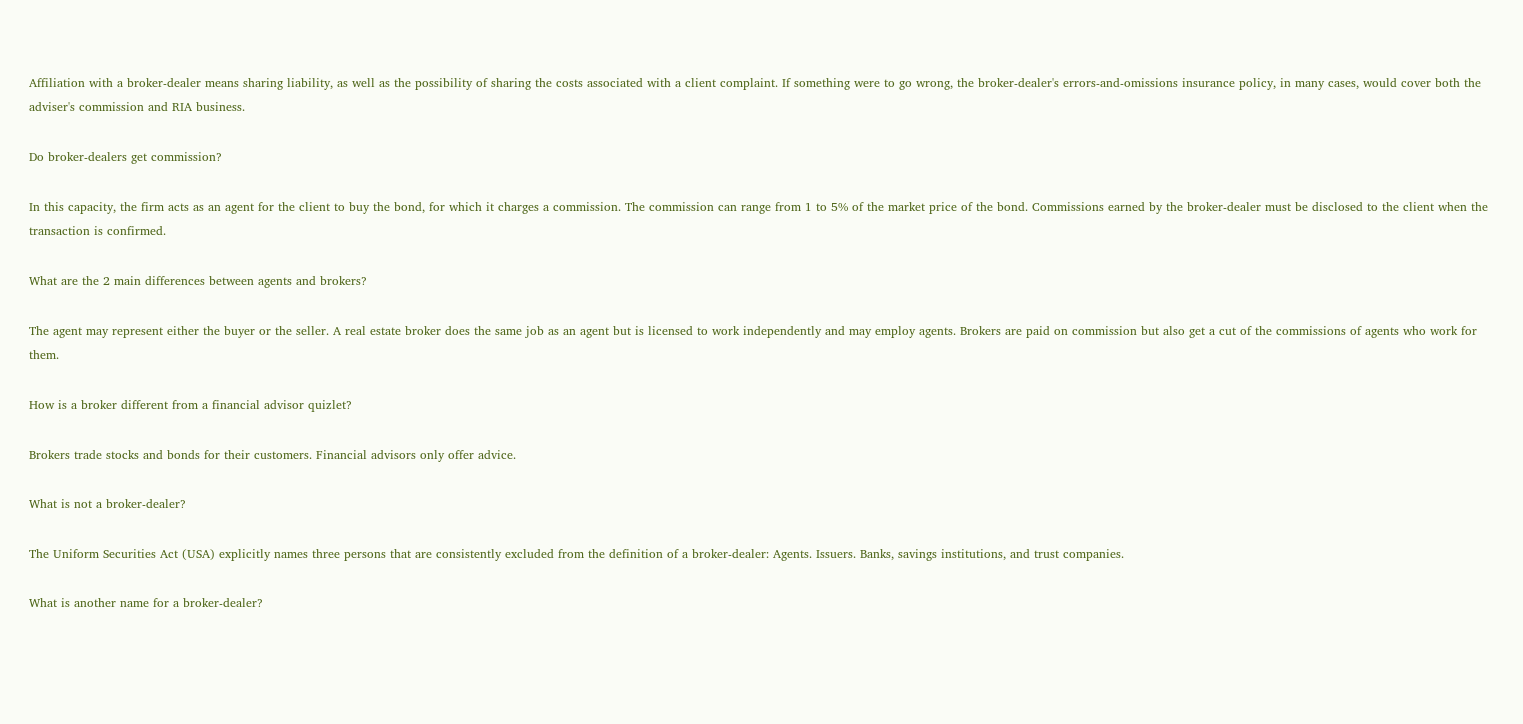Affiliation with a broker-dealer means sharing liability, as well as the possibility of sharing the costs associated with a client complaint. If something were to go wrong, the broker-dealer's errors-and-omissions insurance policy, in many cases, would cover both the adviser's commission and RIA business.

Do broker-dealers get commission?

In this capacity, the firm acts as an agent for the client to buy the bond, for which it charges a commission. The commission can range from 1 to 5% of the market price of the bond. Commissions earned by the broker-dealer must be disclosed to the client when the transaction is confirmed.

What are the 2 main differences between agents and brokers?

The agent may represent either the buyer or the seller. A real estate broker does the same job as an agent but is licensed to work independently and may employ agents. Brokers are paid on commission but also get a cut of the commissions of agents who work for them.

How is a broker different from a financial advisor quizlet?

Brokers trade stocks and bonds for their customers. Financial advisors only offer advice.

What is not a broker-dealer?

The Uniform Securities Act (USA) explicitly names three persons that are consistently excluded from the definition of a broker-dealer: Agents. Issuers. Banks, savings institutions, and trust companies.

What is another name for a broker-dealer?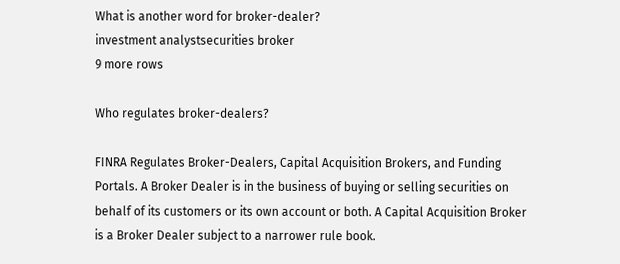What is another word for broker-dealer?
investment analystsecurities broker
9 more rows

Who regulates broker-dealers?

FINRA Regulates Broker-Dealers, Capital Acquisition Brokers, and Funding Portals. A Broker Dealer is in the business of buying or selling securities on behalf of its customers or its own account or both. A Capital Acquisition Broker is a Broker Dealer subject to a narrower rule book.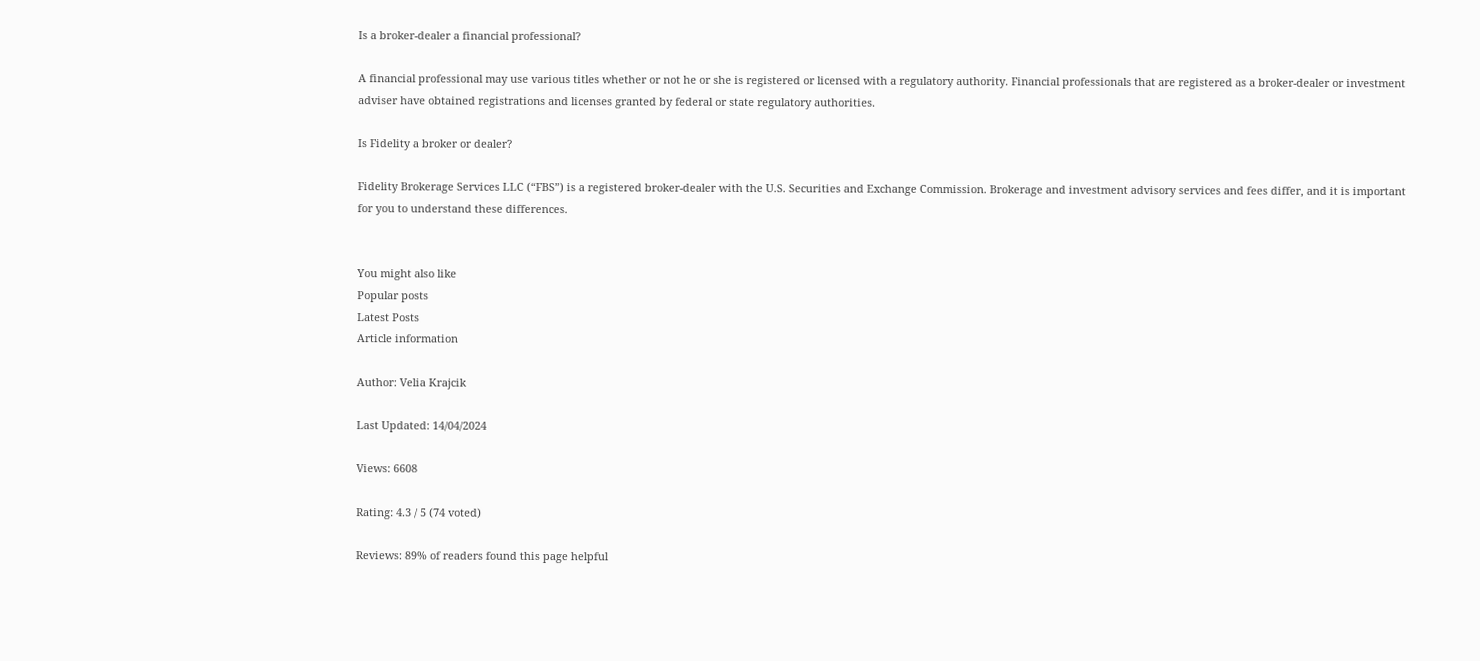Is a broker-dealer a financial professional?

A financial professional may use various titles whether or not he or she is registered or licensed with a regulatory authority. Financial professionals that are registered as a broker-dealer or investment adviser have obtained registrations and licenses granted by federal or state regulatory authorities.

Is Fidelity a broker or dealer?

Fidelity Brokerage Services LLC (“FBS”) is a registered broker-dealer with the U.S. Securities and Exchange Commission. Brokerage and investment advisory services and fees differ, and it is important for you to understand these differences.


You might also like
Popular posts
Latest Posts
Article information

Author: Velia Krajcik

Last Updated: 14/04/2024

Views: 6608

Rating: 4.3 / 5 (74 voted)

Reviews: 89% of readers found this page helpful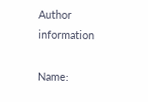Author information

Name: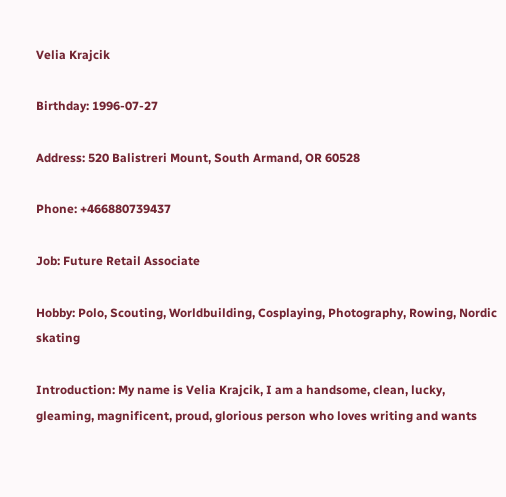Velia Krajcik

Birthday: 1996-07-27

Address: 520 Balistreri Mount, South Armand, OR 60528

Phone: +466880739437

Job: Future Retail Associate

Hobby: Polo, Scouting, Worldbuilding, Cosplaying, Photography, Rowing, Nordic skating

Introduction: My name is Velia Krajcik, I am a handsome, clean, lucky, gleaming, magnificent, proud, glorious person who loves writing and wants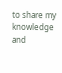to share my knowledge and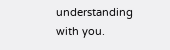understanding with you.